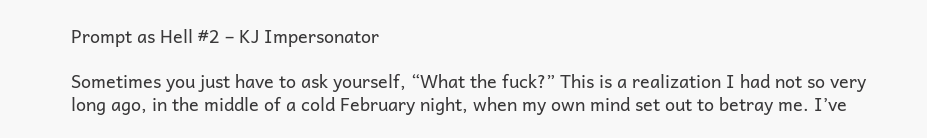Prompt as Hell #2 – KJ Impersonator

Sometimes you just have to ask yourself, “What the fuck?” This is a realization I had not so very long ago, in the middle of a cold February night, when my own mind set out to betray me. I’ve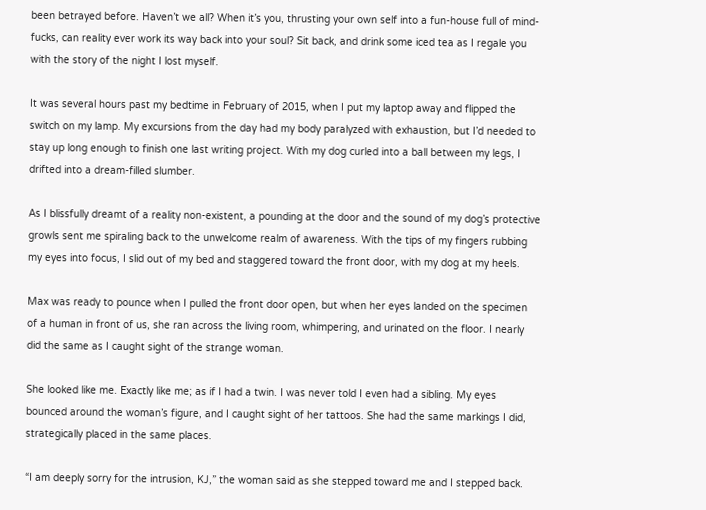been betrayed before. Haven’t we all? When it’s you, thrusting your own self into a fun-house full of mind-fucks, can reality ever work its way back into your soul? Sit back, and drink some iced tea as I regale you with the story of the night I lost myself.

It was several hours past my bedtime in February of 2015, when I put my laptop away and flipped the switch on my lamp. My excursions from the day had my body paralyzed with exhaustion, but I’d needed to stay up long enough to finish one last writing project. With my dog curled into a ball between my legs, I drifted into a dream-filled slumber.

As I blissfully dreamt of a reality non-existent, a pounding at the door and the sound of my dog’s protective growls sent me spiraling back to the unwelcome realm of awareness. With the tips of my fingers rubbing my eyes into focus, I slid out of my bed and staggered toward the front door, with my dog at my heels.

Max was ready to pounce when I pulled the front door open, but when her eyes landed on the specimen of a human in front of us, she ran across the living room, whimpering, and urinated on the floor. I nearly did the same as I caught sight of the strange woman.

She looked like me. Exactly like me; as if I had a twin. I was never told I even had a sibling. My eyes bounced around the woman’s figure, and I caught sight of her tattoos. She had the same markings I did, strategically placed in the same places.

“I am deeply sorry for the intrusion, KJ,” the woman said as she stepped toward me and I stepped back.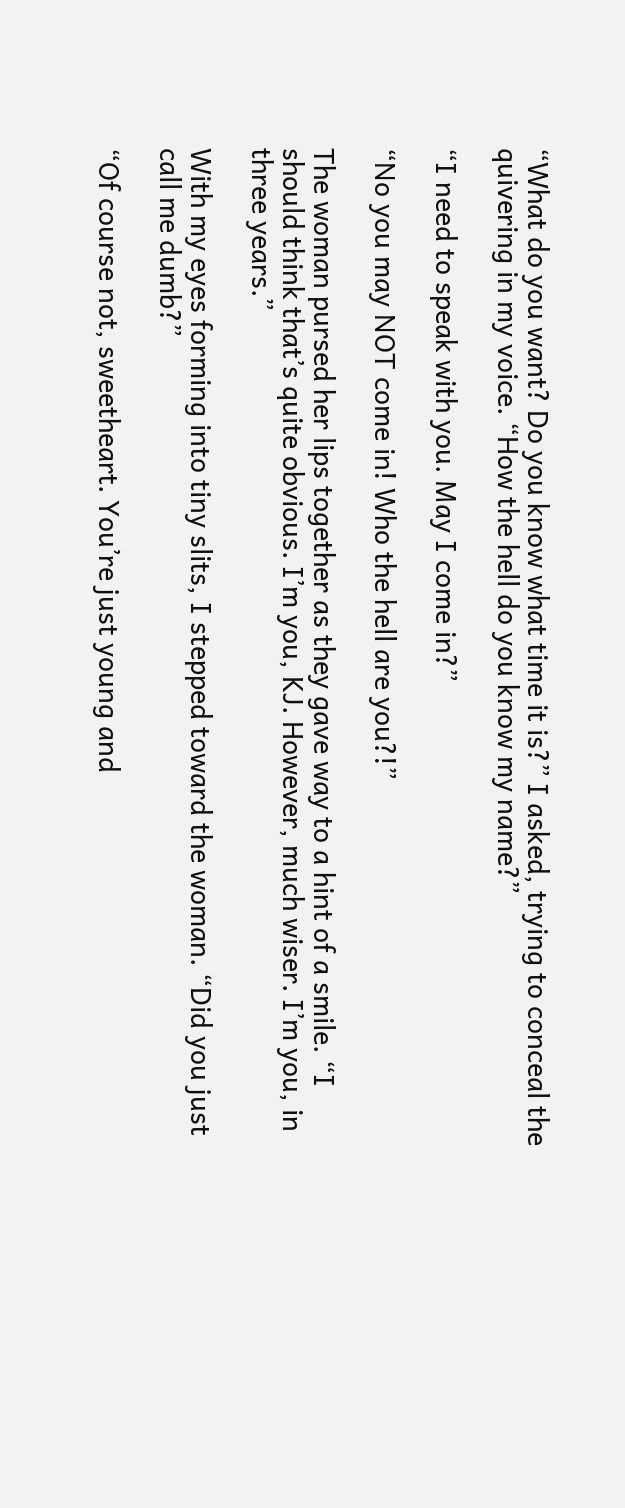“What do you want? Do you know what time it is?” I asked, trying to conceal the quivering in my voice. “How the hell do you know my name?”

“I need to speak with you. May I come in?”

“No you may NOT come in! Who the hell are you?!”

The woman pursed her lips together as they gave way to a hint of a smile. “I should think that’s quite obvious. I’m you, KJ. However, much wiser. I’m you, in three years.”

With my eyes forming into tiny slits, I stepped toward the woman. “Did you just call me dumb?”

“Of course not, sweetheart. You’re just young and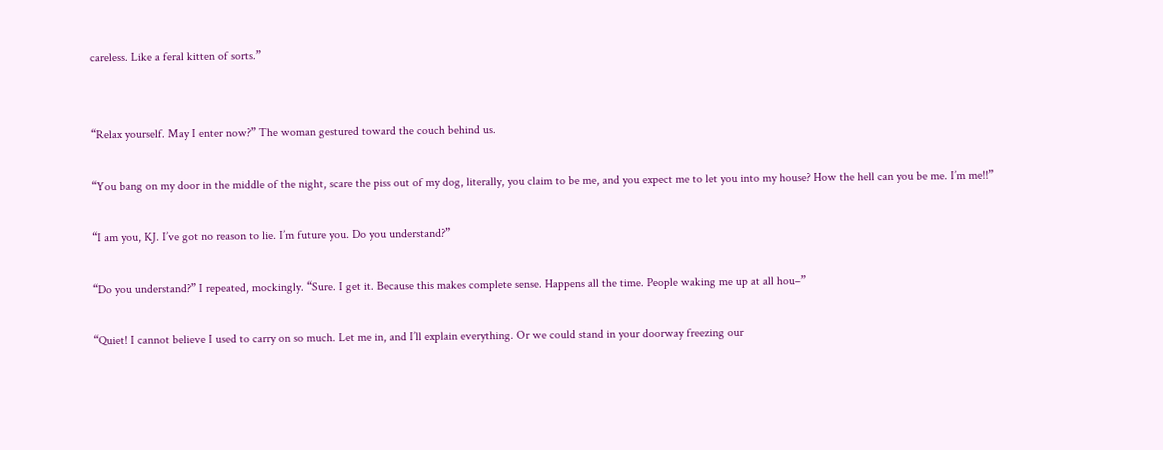careless. Like a feral kitten of sorts.”


“Relax yourself. May I enter now?” The woman gestured toward the couch behind us.

“You bang on my door in the middle of the night, scare the piss out of my dog, literally, you claim to be me, and you expect me to let you into my house? How the hell can you be me. I’m me!!”

“I am you, KJ. I’ve got no reason to lie. I’m future you. Do you understand?”

“Do you understand?” I repeated, mockingly. “Sure. I get it. Because this makes complete sense. Happens all the time. People waking me up at all hou–”

“Quiet! I cannot believe I used to carry on so much. Let me in, and I’ll explain everything. Or we could stand in your doorway freezing our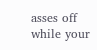asses off while your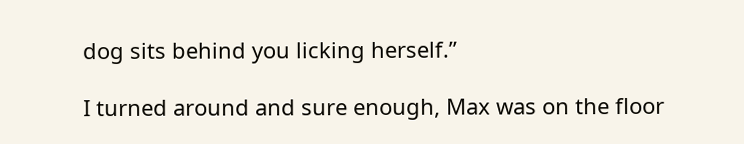dog sits behind you licking herself.”

I turned around and sure enough, Max was on the floor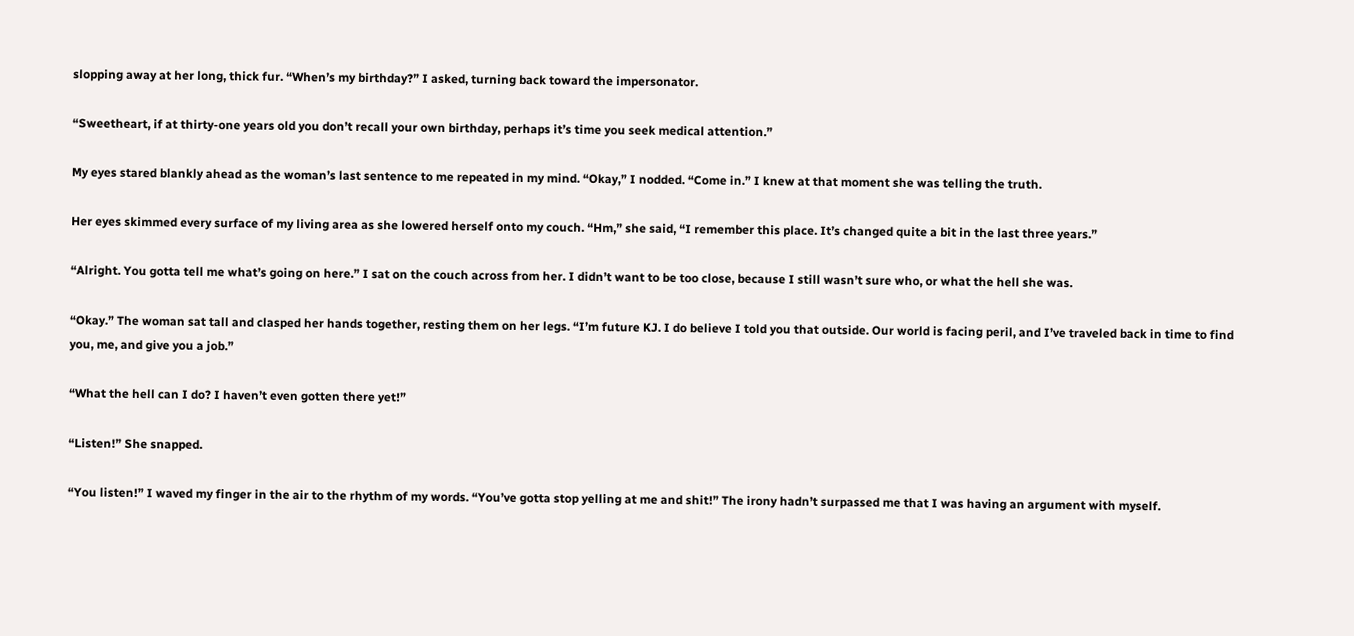slopping away at her long, thick fur. “When’s my birthday?” I asked, turning back toward the impersonator.

“Sweetheart, if at thirty-one years old you don’t recall your own birthday, perhaps it’s time you seek medical attention.”

My eyes stared blankly ahead as the woman’s last sentence to me repeated in my mind. “Okay,” I nodded. “Come in.” I knew at that moment she was telling the truth.

Her eyes skimmed every surface of my living area as she lowered herself onto my couch. “Hm,” she said, “I remember this place. It’s changed quite a bit in the last three years.”

“Alright. You gotta tell me what’s going on here.” I sat on the couch across from her. I didn’t want to be too close, because I still wasn’t sure who, or what the hell she was.

“Okay.” The woman sat tall and clasped her hands together, resting them on her legs. “I’m future KJ. I do believe I told you that outside. Our world is facing peril, and I’ve traveled back in time to find you, me, and give you a job.”

“What the hell can I do? I haven’t even gotten there yet!”

“Listen!” She snapped.

“You listen!” I waved my finger in the air to the rhythm of my words. “You’ve gotta stop yelling at me and shit!” The irony hadn’t surpassed me that I was having an argument with myself.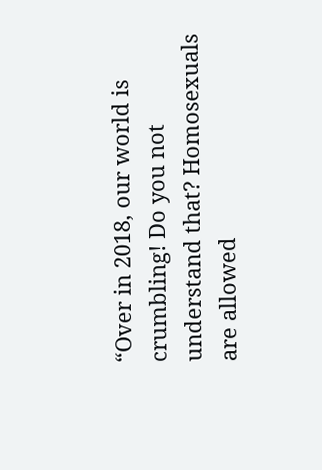“Over in 2018, our world is crumbling! Do you not understand that? Homosexuals are allowed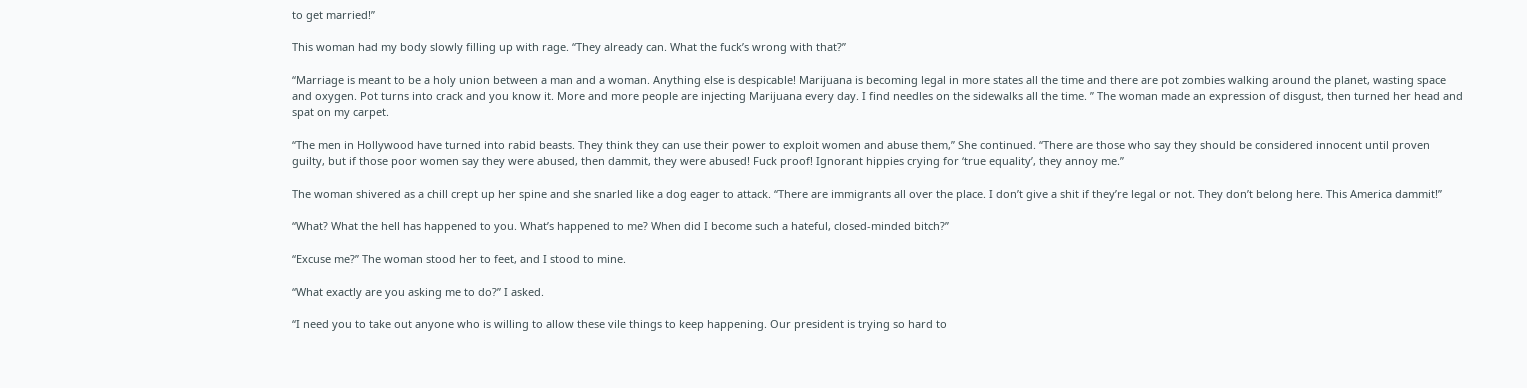to get married!”

This woman had my body slowly filling up with rage. “They already can. What the fuck’s wrong with that?”

“Marriage is meant to be a holy union between a man and a woman. Anything else is despicable! Marijuana is becoming legal in more states all the time and there are pot zombies walking around the planet, wasting space and oxygen. Pot turns into crack and you know it. More and more people are injecting Marijuana every day. I find needles on the sidewalks all the time. ” The woman made an expression of disgust, then turned her head and spat on my carpet.

“The men in Hollywood have turned into rabid beasts. They think they can use their power to exploit women and abuse them,” She continued. “There are those who say they should be considered innocent until proven guilty, but if those poor women say they were abused, then dammit, they were abused! Fuck proof! Ignorant hippies crying for ‘true equality’, they annoy me.”

The woman shivered as a chill crept up her spine and she snarled like a dog eager to attack. “There are immigrants all over the place. I don’t give a shit if they’re legal or not. They don’t belong here. This America dammit!”

“What? What the hell has happened to you. What’s happened to me? When did I become such a hateful, closed-minded bitch?”

“Excuse me?” The woman stood her to feet, and I stood to mine.

“What exactly are you asking me to do?” I asked.

“I need you to take out anyone who is willing to allow these vile things to keep happening. Our president is trying so hard to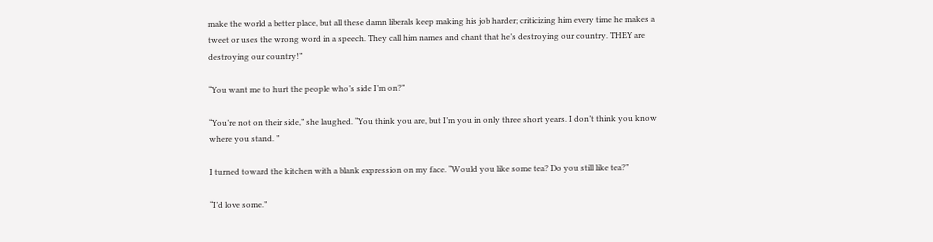make the world a better place, but all these damn liberals keep making his job harder; criticizing him every time he makes a tweet or uses the wrong word in a speech. They call him names and chant that he’s destroying our country. THEY are destroying our country!”

“You want me to hurt the people who’s side I’m on?”

“You’re not on their side,” she laughed. “You think you are, but I’m you in only three short years. I don’t think you know where you stand. ”

I turned toward the kitchen with a blank expression on my face. “Would you like some tea? Do you still like tea?”

“I’d love some.”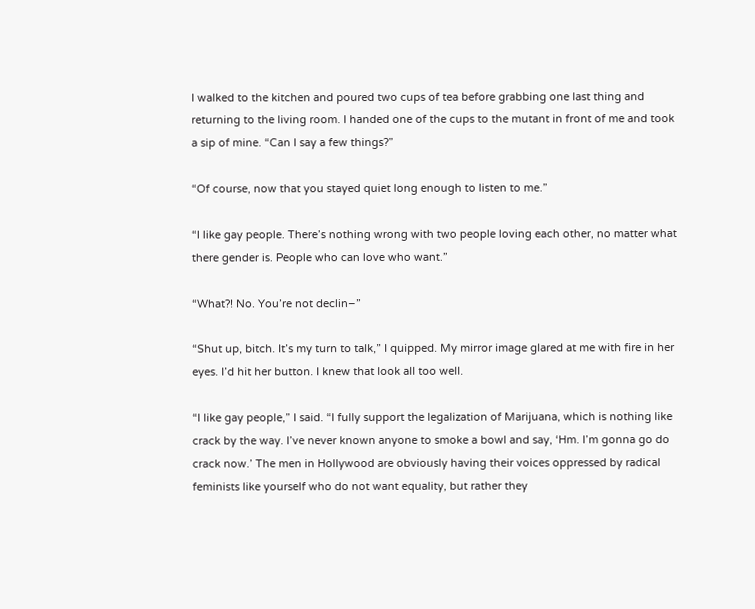I walked to the kitchen and poured two cups of tea before grabbing one last thing and returning to the living room. I handed one of the cups to the mutant in front of me and took a sip of mine. “Can I say a few things?”

“Of course, now that you stayed quiet long enough to listen to me.”

“I like gay people. There’s nothing wrong with two people loving each other, no matter what there gender is. People who can love who want.”

“What?! No. You’re not declin–”

“Shut up, bitch. It’s my turn to talk,” I quipped. My mirror image glared at me with fire in her eyes. I’d hit her button. I knew that look all too well.

“I like gay people,” I said. “I fully support the legalization of Marijuana, which is nothing like crack by the way. I’ve never known anyone to smoke a bowl and say, ‘Hm. I’m gonna go do crack now.’ The men in Hollywood are obviously having their voices oppressed by radical feminists like yourself who do not want equality, but rather they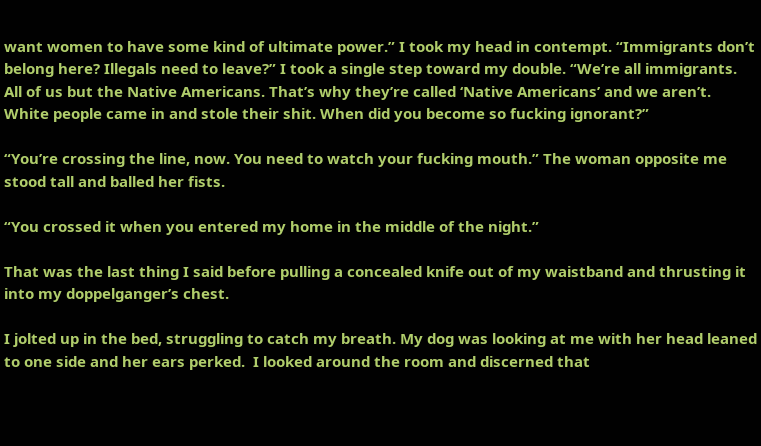want women to have some kind of ultimate power.” I took my head in contempt. “Immigrants don’t belong here? Illegals need to leave?” I took a single step toward my double. “We’re all immigrants. All of us but the Native Americans. That’s why they’re called ‘Native Americans’ and we aren’t. White people came in and stole their shit. When did you become so fucking ignorant?”

“You’re crossing the line, now. You need to watch your fucking mouth.” The woman opposite me stood tall and balled her fists.

“You crossed it when you entered my home in the middle of the night.”

That was the last thing I said before pulling a concealed knife out of my waistband and thrusting it into my doppelganger’s chest.

I jolted up in the bed, struggling to catch my breath. My dog was looking at me with her head leaned to one side and her ears perked.  I looked around the room and discerned that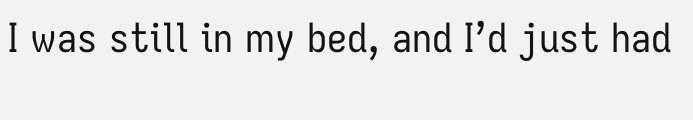I was still in my bed, and I’d just had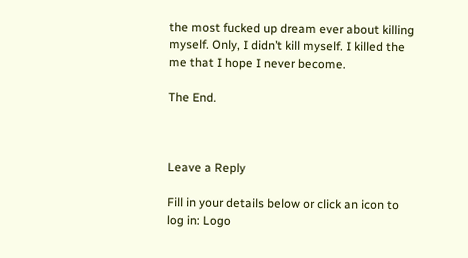the most fucked up dream ever about killing myself. Only, I didn’t kill myself. I killed the me that I hope I never become.

The End.



Leave a Reply

Fill in your details below or click an icon to log in: Logo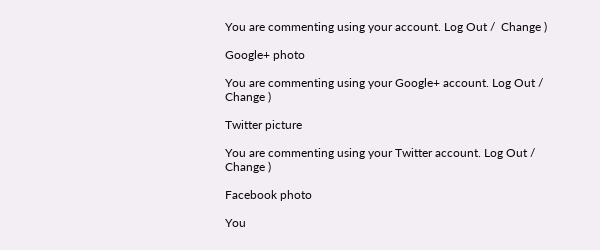You are commenting using your account. Log Out /  Change )

Google+ photo

You are commenting using your Google+ account. Log Out /  Change )

Twitter picture

You are commenting using your Twitter account. Log Out /  Change )

Facebook photo

You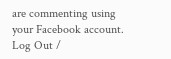are commenting using your Facebook account. Log Out /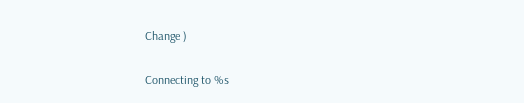Change )

Connecting to %s